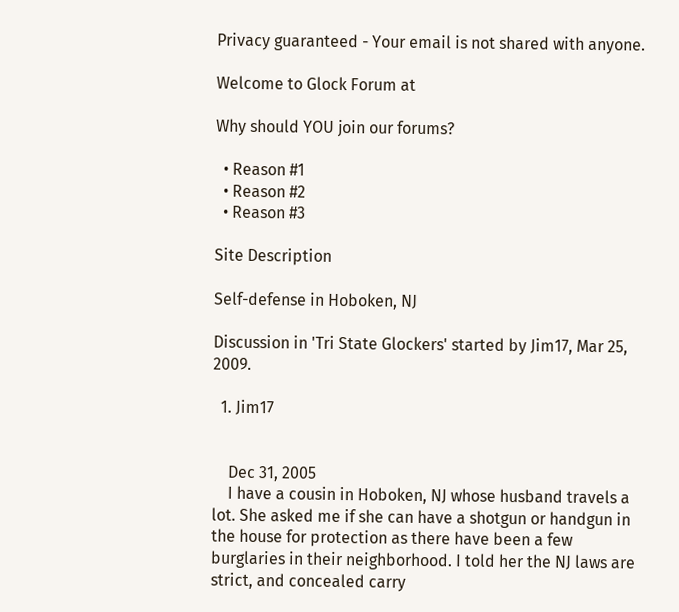Privacy guaranteed - Your email is not shared with anyone.

Welcome to Glock Forum at

Why should YOU join our forums?

  • Reason #1
  • Reason #2
  • Reason #3

Site Description

Self-defense in Hoboken, NJ

Discussion in 'Tri State Glockers' started by Jim17, Mar 25, 2009.

  1. Jim17


    Dec 31, 2005
    I have a cousin in Hoboken, NJ whose husband travels a lot. She asked me if she can have a shotgun or handgun in the house for protection as there have been a few burglaries in their neighborhood. I told her the NJ laws are strict, and concealed carry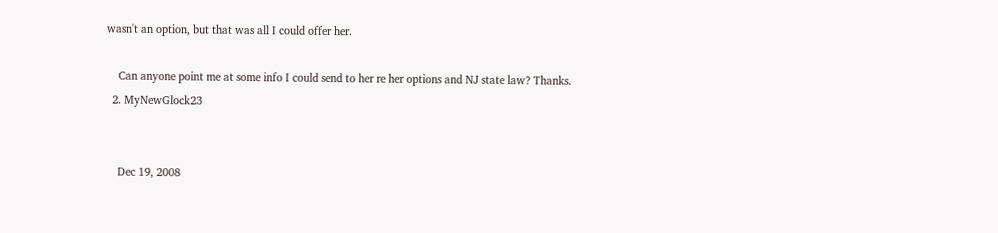wasn't an option, but that was all I could offer her.

    Can anyone point me at some info I could send to her re her options and NJ state law? Thanks.
  2. MyNewGlock23


    Dec 19, 2008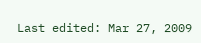Last edited: Mar 27, 2009